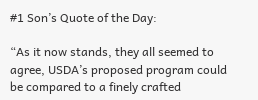#1 Son’s Quote of the Day:

“As it now stands, they all seemed to agree, USDA’s proposed program could be compared to a finely crafted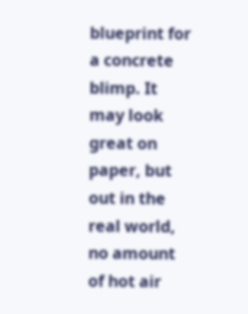blueprint for a concrete blimp. It may look great on paper, but out in the real world, no amount of hot air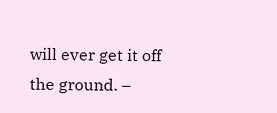will ever get it off the ground. –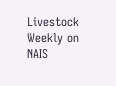Livestock Weekly on NAIS